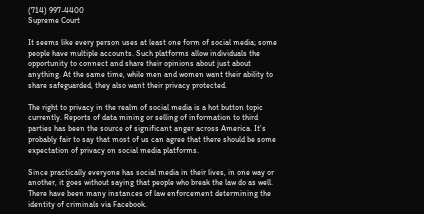(714) 997-4400
Supreme Court

It seems like every person uses at least one form of social media; some people have multiple accounts. Such platforms allow individuals the opportunity to connect and share their opinions about just about anything. At the same time, while men and women want their ability to share safeguarded, they also want their privacy protected.

The right to privacy in the realm of social media is a hot button topic currently. Reports of data mining or selling of information to third parties has been the source of significant anger across America. It’s probably fair to say that most of us can agree that there should be some expectation of privacy on social media platforms.

Since practically everyone has social media in their lives, in one way or another, it goes without saying that people who break the law do as well. There have been many instances of law enforcement determining the identity of criminals via Facebook.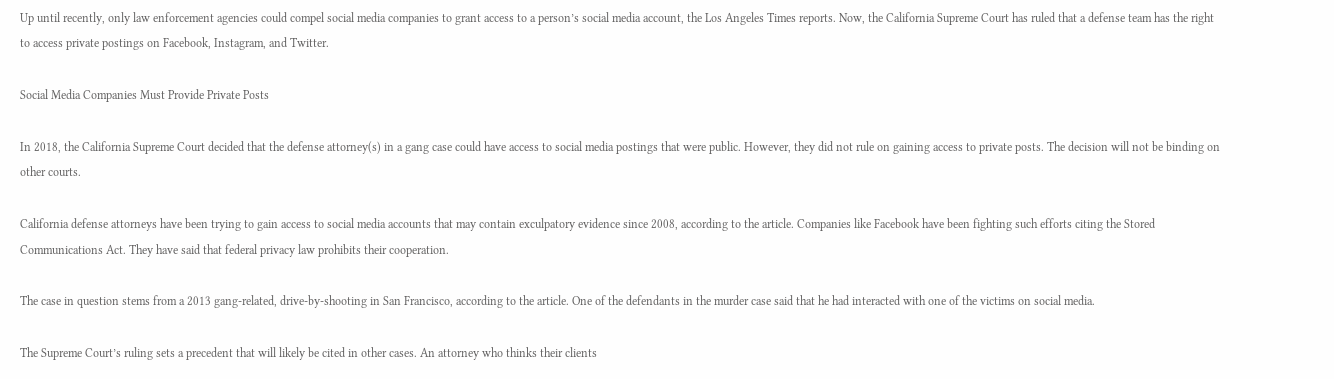Up until recently, only law enforcement agencies could compel social media companies to grant access to a person’s social media account, the Los Angeles Times reports. Now, the California Supreme Court has ruled that a defense team has the right to access private postings on Facebook, Instagram, and Twitter.

Social Media Companies Must Provide Private Posts

In 2018, the California Supreme Court decided that the defense attorney(s) in a gang case could have access to social media postings that were public. However, they did not rule on gaining access to private posts. The decision will not be binding on other courts.

California defense attorneys have been trying to gain access to social media accounts that may contain exculpatory evidence since 2008, according to the article. Companies like Facebook have been fighting such efforts citing the Stored Communications Act. They have said that federal privacy law prohibits their cooperation.

The case in question stems from a 2013 gang-related, drive-by-shooting in San Francisco, according to the article. One of the defendants in the murder case said that he had interacted with one of the victims on social media.

The Supreme Court’s ruling sets a precedent that will likely be cited in other cases. An attorney who thinks their clients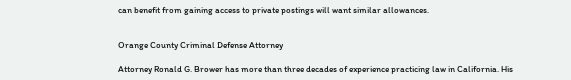can benefit from gaining access to private postings will want similar allowances.


Orange County Criminal Defense Attorney

Attorney Ronald G. Brower has more than three decades of experience practicing law in California. His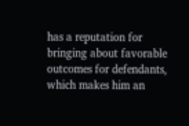has a reputation for bringing about favorable outcomes for defendants, which makes him an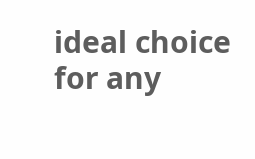ideal choice for any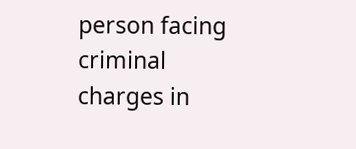person facing criminal charges in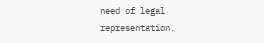need of legal representation.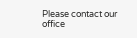Please contact our office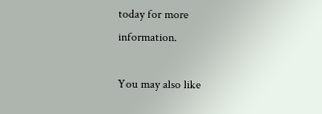today for more information.

You may also like